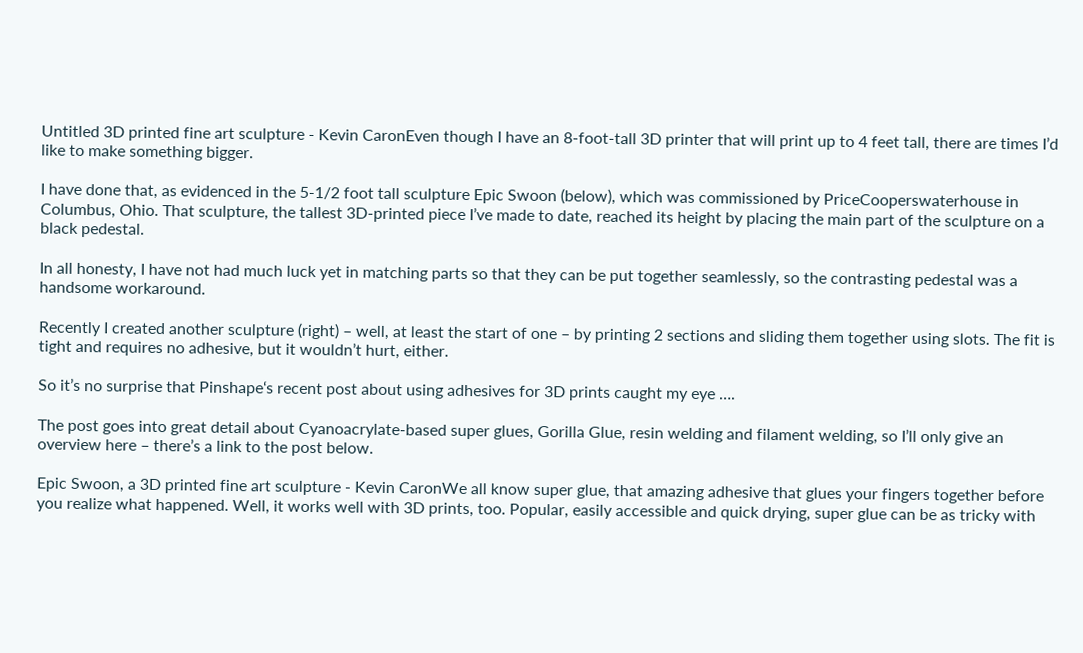Untitled 3D printed fine art sculpture - Kevin CaronEven though I have an 8-foot-tall 3D printer that will print up to 4 feet tall, there are times I’d like to make something bigger.

I have done that, as evidenced in the 5-1/2 foot tall sculpture Epic Swoon (below), which was commissioned by PriceCooperswaterhouse in Columbus, Ohio. That sculpture, the tallest 3D-printed piece I’ve made to date, reached its height by placing the main part of the sculpture on a black pedestal.

In all honesty, I have not had much luck yet in matching parts so that they can be put together seamlessly, so the contrasting pedestal was a handsome workaround.

Recently I created another sculpture (right) – well, at least the start of one – by printing 2 sections and sliding them together using slots. The fit is tight and requires no adhesive, but it wouldn’t hurt, either.

So it’s no surprise that Pinshape‘s recent post about using adhesives for 3D prints caught my eye ….

The post goes into great detail about Cyanoacrylate-based super glues, Gorilla Glue, resin welding and filament welding, so I’ll only give an overview here – there’s a link to the post below.

Epic Swoon, a 3D printed fine art sculpture - Kevin CaronWe all know super glue, that amazing adhesive that glues your fingers together before you realize what happened. Well, it works well with 3D prints, too. Popular, easily accessible and quick drying, super glue can be as tricky with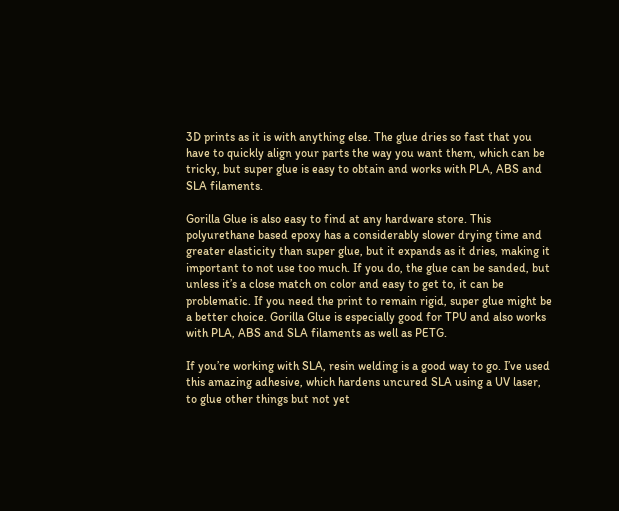3D prints as it is with anything else. The glue dries so fast that you have to quickly align your parts the way you want them, which can be tricky, but super glue is easy to obtain and works with PLA, ABS and SLA filaments.

Gorilla Glue is also easy to find at any hardware store. This polyurethane based epoxy has a considerably slower drying time and greater elasticity than super glue, but it expands as it dries, making it important to not use too much. If you do, the glue can be sanded, but unless it’s a close match on color and easy to get to, it can be problematic. If you need the print to remain rigid, super glue might be a better choice. Gorilla Glue is especially good for TPU and also works with PLA, ABS and SLA filaments as well as PETG.

If you’re working with SLA, resin welding is a good way to go. I’ve used this amazing adhesive, which hardens uncured SLA using a UV laser, to glue other things but not yet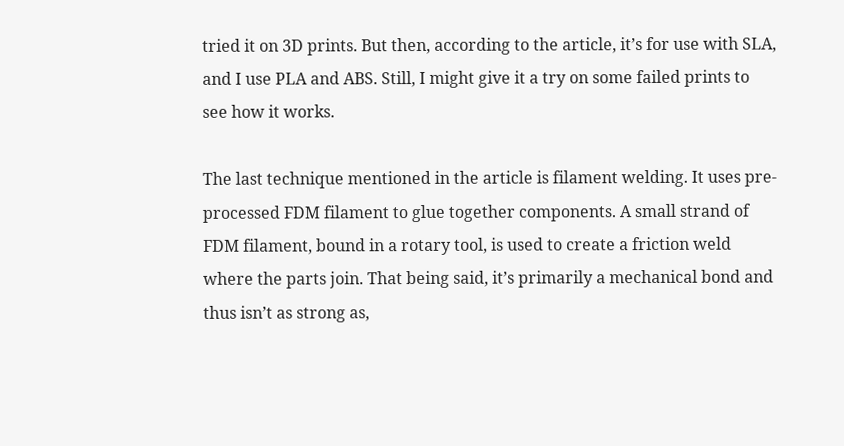tried it on 3D prints. But then, according to the article, it’s for use with SLA, and I use PLA and ABS. Still, I might give it a try on some failed prints to see how it works.

The last technique mentioned in the article is filament welding. It uses pre-processed FDM filament to glue together components. A small strand of FDM filament, bound in a rotary tool, is used to create a friction weld where the parts join. That being said, it’s primarily a mechanical bond and thus isn’t as strong as,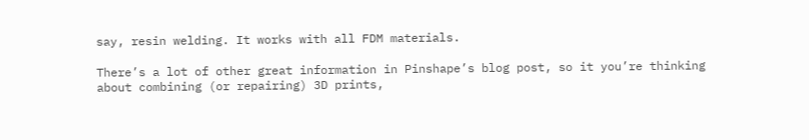say, resin welding. It works with all FDM materials.

There’s a lot of other great information in Pinshape’s blog post, so it you’re thinking about combining (or repairing) 3D prints,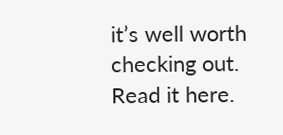it’s well worth checking out. Read it here.